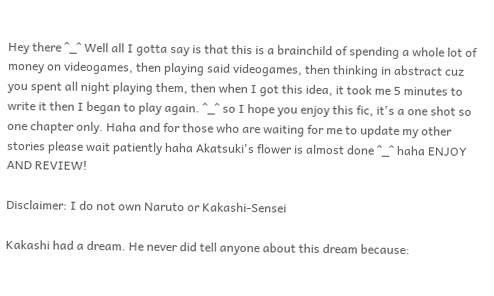Hey there ^_^ Well all I gotta say is that this is a brainchild of spending a whole lot of money on videogames, then playing said videogames, then thinking in abstract cuz you spent all night playing them, then when I got this idea, it took me 5 minutes to write it then I began to play again. ^_^ so I hope you enjoy this fic, it's a one shot so one chapter only. Haha and for those who are waiting for me to update my other stories please wait patiently haha Akatsuki's flower is almost done ^_^ haha ENJOY AND REVIEW!

Disclaimer: I do not own Naruto or Kakashi-Sensei

Kakashi had a dream. He never did tell anyone about this dream because: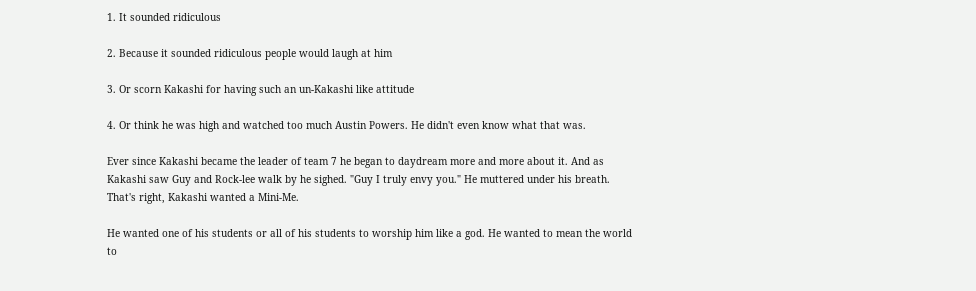1. It sounded ridiculous

2. Because it sounded ridiculous people would laugh at him

3. Or scorn Kakashi for having such an un-Kakashi like attitude

4. Or think he was high and watched too much Austin Powers. He didn't even know what that was.

Ever since Kakashi became the leader of team 7 he began to daydream more and more about it. And as Kakashi saw Guy and Rock-lee walk by he sighed. "Guy I truly envy you." He muttered under his breath. That's right, Kakashi wanted a Mini-Me.

He wanted one of his students or all of his students to worship him like a god. He wanted to mean the world to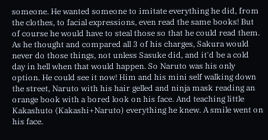someone. He wanted someone to imitate everything he did, from the clothes, to facial expressions, even read the same books! But of course he would have to steal those so that he could read them. As he thought and compared all 3 of his charges, Sakura would never do those things, not unless Sasuke did, and it'd be a cold day in hell when that would happen. So Naruto was his only option. He could see it now! Him and his mini self walking down the street, Naruto with his hair gelled and ninja mask reading an orange book with a bored look on his face. And teaching little Kakashuto (Kakashi+Naruto) everything he knew. A smile went on his face.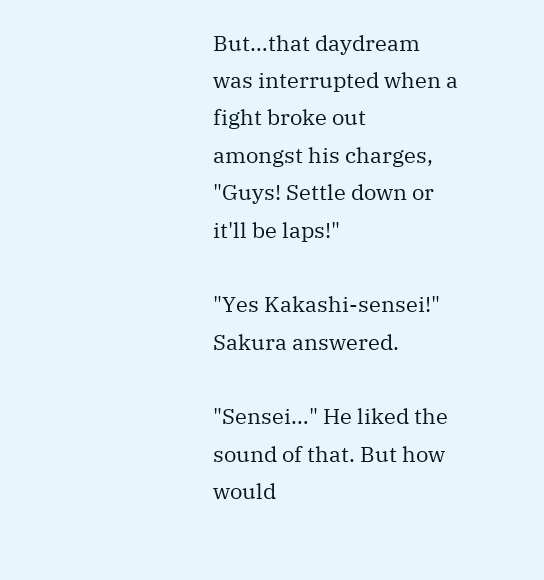But…that daydream was interrupted when a fight broke out amongst his charges, "Guys! Settle down or it'll be laps!"

"Yes Kakashi-sensei!" Sakura answered.

"Sensei…" He liked the sound of that. But how would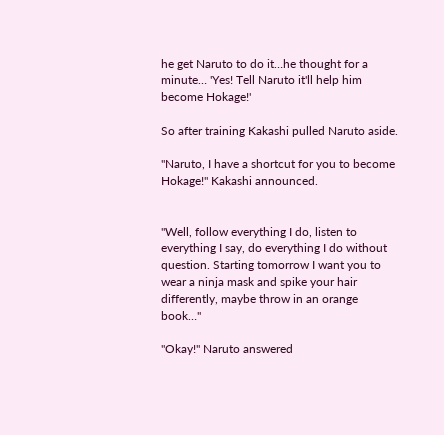he get Naruto to do it…he thought for a minute… 'Yes! Tell Naruto it'll help him become Hokage!'

So after training Kakashi pulled Naruto aside.

"Naruto, I have a shortcut for you to become Hokage!" Kakashi announced.


"Well, follow everything I do, listen to everything I say, do everything I do without question. Starting tomorrow I want you to wear a ninja mask and spike your hair differently, maybe throw in an orange book…"

"Okay!" Naruto answered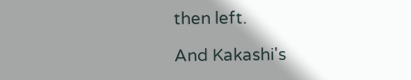then left.

And Kakashi's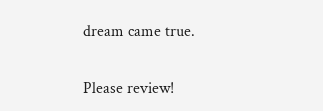dream came true.


Please review!